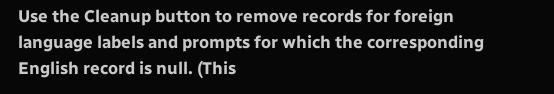Use the Cleanup button to remove records for foreign language labels and prompts for which the corresponding English record is null. (This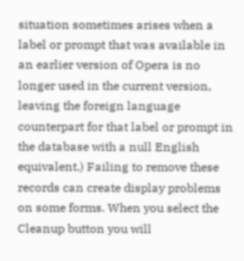situation sometimes arises when a label or prompt that was available in an earlier version of Opera is no longer used in the current version, leaving the foreign language counterpart for that label or prompt in the database with a null English equivalent.) Failing to remove these records can create display problems on some forms. When you select the Cleanup button you will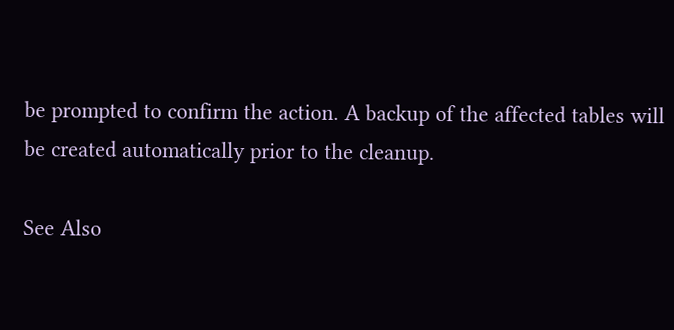be prompted to confirm the action. A backup of the affected tables will be created automatically prior to the cleanup.

See Also